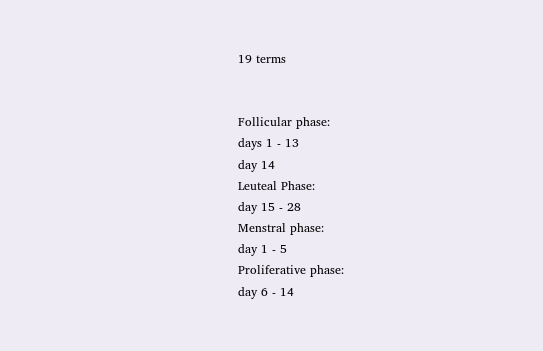19 terms


Follicular phase:
days 1 - 13
day 14
Leuteal Phase:
day 15 - 28
Menstral phase:
day 1 - 5
Proliferative phase:
day 6 - 14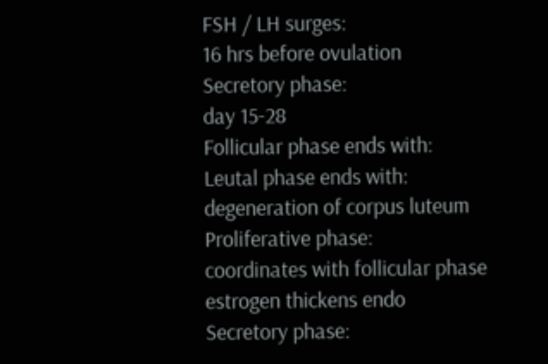FSH / LH surges:
16 hrs before ovulation
Secretory phase:
day 15-28
Follicular phase ends with:
Leutal phase ends with:
degeneration of corpus luteum
Proliferative phase:
coordinates with follicular phase
estrogen thickens endo
Secretory phase: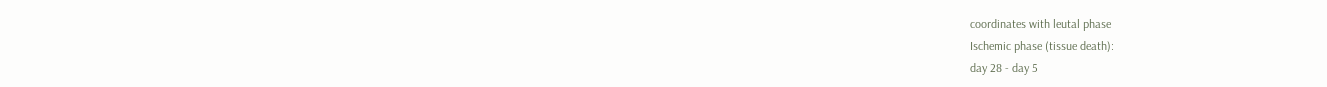coordinates with leutal phase
Ischemic phase (tissue death):
day 28 - day 5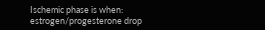Ischemic phase is when:
estrogen/progesterone drop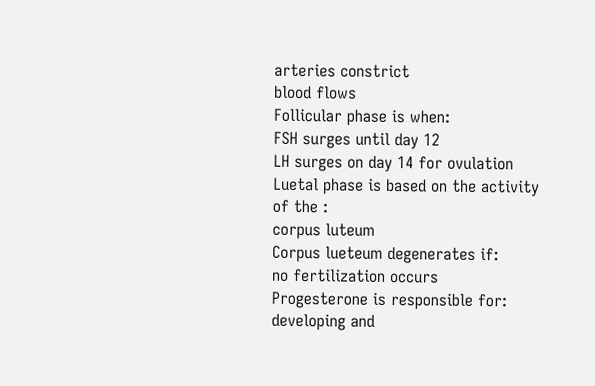arteries constrict
blood flows
Follicular phase is when:
FSH surges until day 12
LH surges on day 14 for ovulation
Luetal phase is based on the activity of the :
corpus luteum
Corpus lueteum degenerates if:
no fertilization occurs
Progesterone is responsible for:
developing and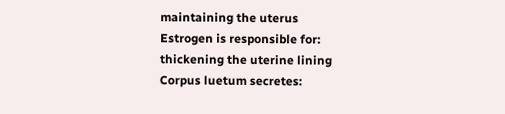maintaining the uterus
Estrogen is responsible for:
thickening the uterine lining
Corpus luetum secretes: